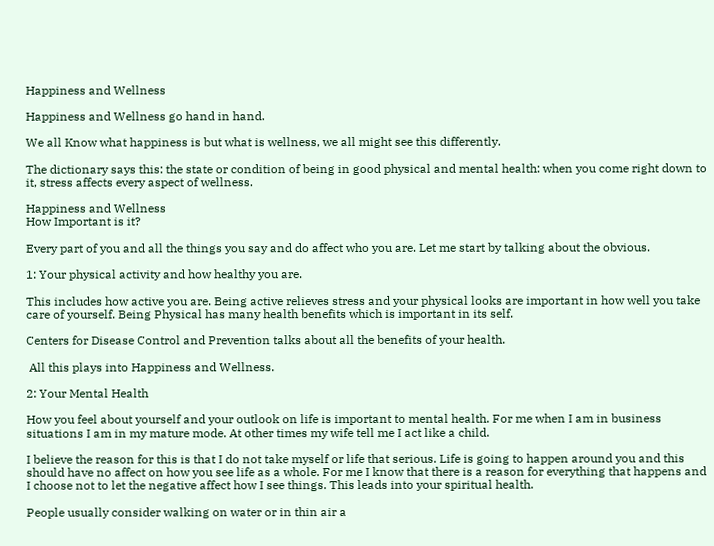Happiness and Wellness

Happiness and Wellness go hand in hand.

We all Know what happiness is but what is wellness, we all might see this differently.

The dictionary says this: the state or condition of being in good physical and mental health: when you come right down to it, stress affects every aspect of wellness.

Happiness and Wellness
How Important is it?

Every part of you and all the things you say and do affect who you are. Let me start by talking about the obvious.

1: Your physical activity and how healthy you are.

This includes how active you are. Being active relieves stress and your physical looks are important in how well you take care of yourself. Being Physical has many health benefits which is important in its self.

Centers for Disease Control and Prevention talks about all the benefits of your health.

 All this plays into Happiness and Wellness.

2: Your Mental Health

How you feel about yourself and your outlook on life is important to mental health. For me when I am in business situations I am in my mature mode. At other times my wife tell me I act like a child.

I believe the reason for this is that I do not take myself or life that serious. Life is going to happen around you and this should have no affect on how you see life as a whole. For me I know that there is a reason for everything that happens and I choose not to let the negative affect how I see things. This leads into your spiritual health.

People usually consider walking on water or in thin air a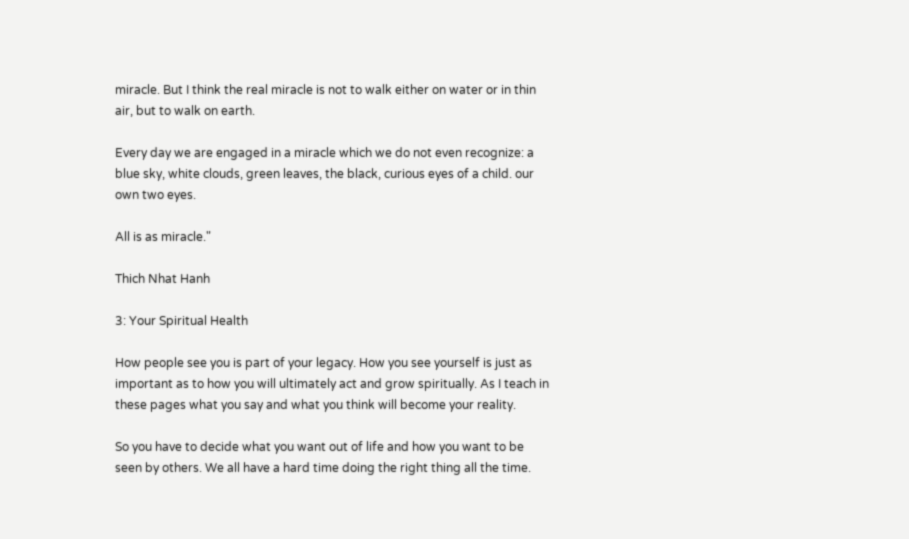miracle. But I think the real miracle is not to walk either on water or in thin air, but to walk on earth.

Every day we are engaged in a miracle which we do not even recognize: a blue sky, white clouds, green leaves, the black, curious eyes of a child. our own two eyes.

All is as miracle."

Thich Nhat Hanh

3: Your Spiritual Health

How people see you is part of your legacy. How you see yourself is just as important as to how you will ultimately act and grow spiritually. As I teach in these pages what you say and what you think will become your reality.

So you have to decide what you want out of life and how you want to be seen by others. We all have a hard time doing the right thing all the time.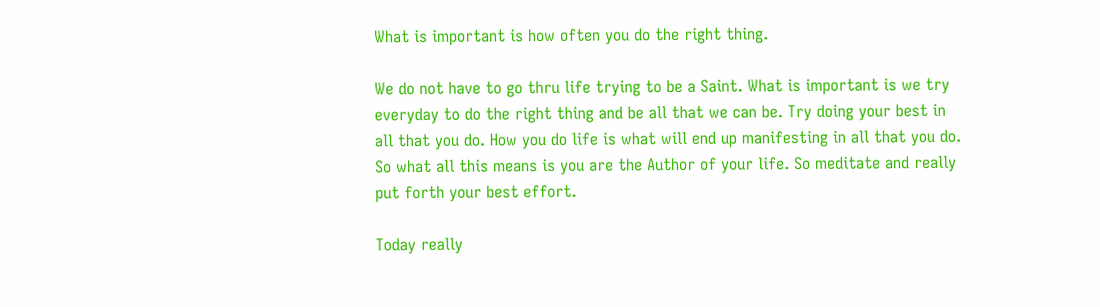What is important is how often you do the right thing.

We do not have to go thru life trying to be a Saint. What is important is we try everyday to do the right thing and be all that we can be. Try doing your best in all that you do. How you do life is what will end up manifesting in all that you do.  So what all this means is you are the Author of your life. So meditate and really put forth your best effort.

Today really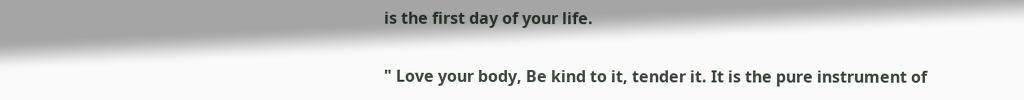is the first day of your life.

" Love your body, Be kind to it, tender it. It is the pure instrument of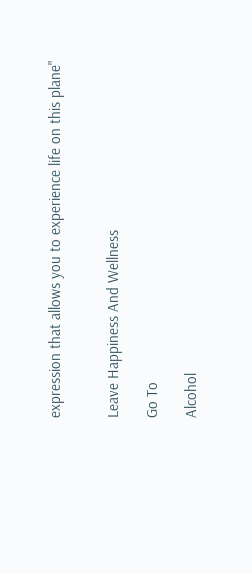expression that allows you to experience life on this plane"


Leave Happiness And Wellness

Go To

Alcohol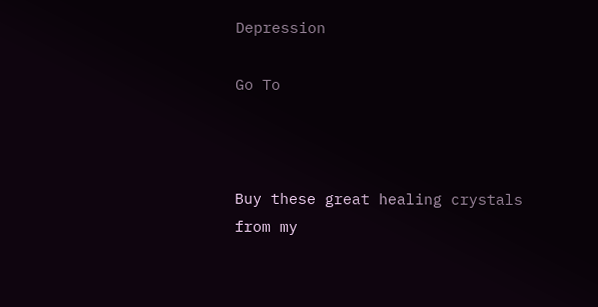Depression

Go To



Buy these great healing crystals from my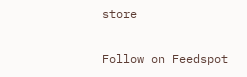store

Follow on Feedspot